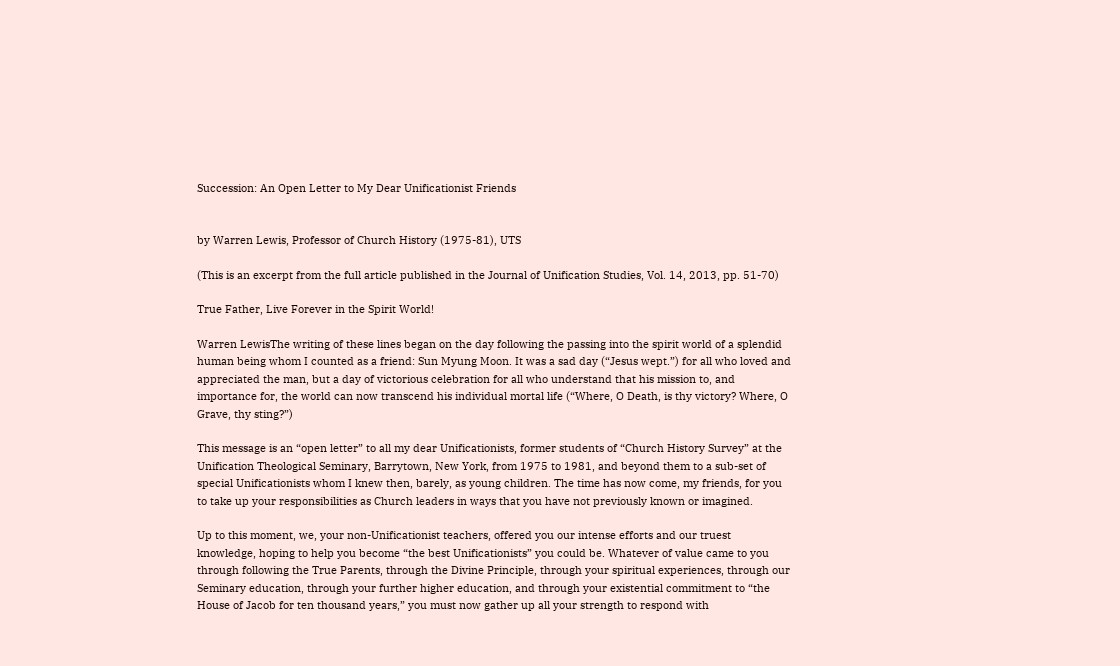Succession: An Open Letter to My Dear Unificationist Friends


by Warren Lewis, Professor of Church History (1975-81), UTS

(This is an excerpt from the full article published in the Journal of Unification Studies, Vol. 14, 2013, pp. 51-70)

True Father, Live Forever in the Spirit World!

Warren LewisThe writing of these lines began on the day following the passing into the spirit world of a splendid human being whom I counted as a friend: Sun Myung Moon. It was a sad day (“Jesus wept.”) for all who loved and appreciated the man, but a day of victorious celebration for all who understand that his mission to, and importance for, the world can now transcend his individual mortal life (“Where, O Death, is thy victory? Where, O Grave, thy sting?”)

This message is an “open letter” to all my dear Unificationists, former students of “Church History Survey” at the Unification Theological Seminary, Barrytown, New York, from 1975 to 1981, and beyond them to a sub-set of special Unificationists whom I knew then, barely, as young children. The time has now come, my friends, for you to take up your responsibilities as Church leaders in ways that you have not previously known or imagined.

Up to this moment, we, your non-Unificationist teachers, offered you our intense efforts and our truest knowledge, hoping to help you become “the best Unificationists” you could be. Whatever of value came to you through following the True Parents, through the Divine Principle, through your spiritual experiences, through our Seminary education, through your further higher education, and through your existential commitment to “the House of Jacob for ten thousand years,” you must now gather up all your strength to respond with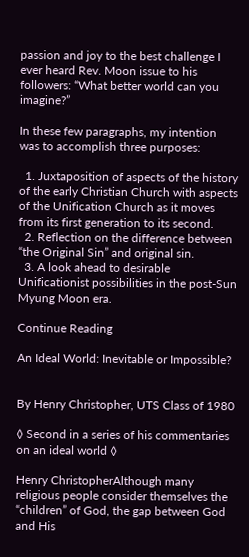passion and joy to the best challenge I ever heard Rev. Moon issue to his followers: “What better world can you imagine?”

In these few paragraphs, my intention was to accomplish three purposes:

  1. Juxtaposition of aspects of the history of the early Christian Church with aspects of the Unification Church as it moves from its first generation to its second.
  2. Reflection on the difference between “the Original Sin” and original sin.
  3. A look ahead to desirable Unificationist possibilities in the post-Sun Myung Moon era.

Continue Reading

An Ideal World: Inevitable or Impossible?


By Henry Christopher, UTS Class of 1980

◊ Second in a series of his commentaries on an ideal world ◊

Henry ChristopherAlthough many religious people consider themselves the “children” of God, the gap between God and His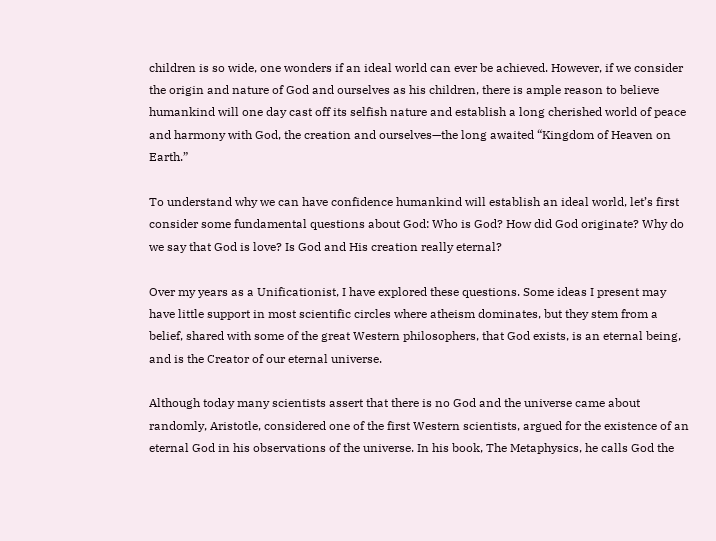children is so wide, one wonders if an ideal world can ever be achieved. However, if we consider the origin and nature of God and ourselves as his children, there is ample reason to believe humankind will one day cast off its selfish nature and establish a long cherished world of peace and harmony with God, the creation and ourselves—the long awaited “Kingdom of Heaven on Earth.”

To understand why we can have confidence humankind will establish an ideal world, let’s first consider some fundamental questions about God: Who is God? How did God originate? Why do we say that God is love? Is God and His creation really eternal?

Over my years as a Unificationist, I have explored these questions. Some ideas I present may have little support in most scientific circles where atheism dominates, but they stem from a belief, shared with some of the great Western philosophers, that God exists, is an eternal being, and is the Creator of our eternal universe.

Although today many scientists assert that there is no God and the universe came about randomly, Aristotle, considered one of the first Western scientists, argued for the existence of an eternal God in his observations of the universe. In his book, The Metaphysics, he calls God the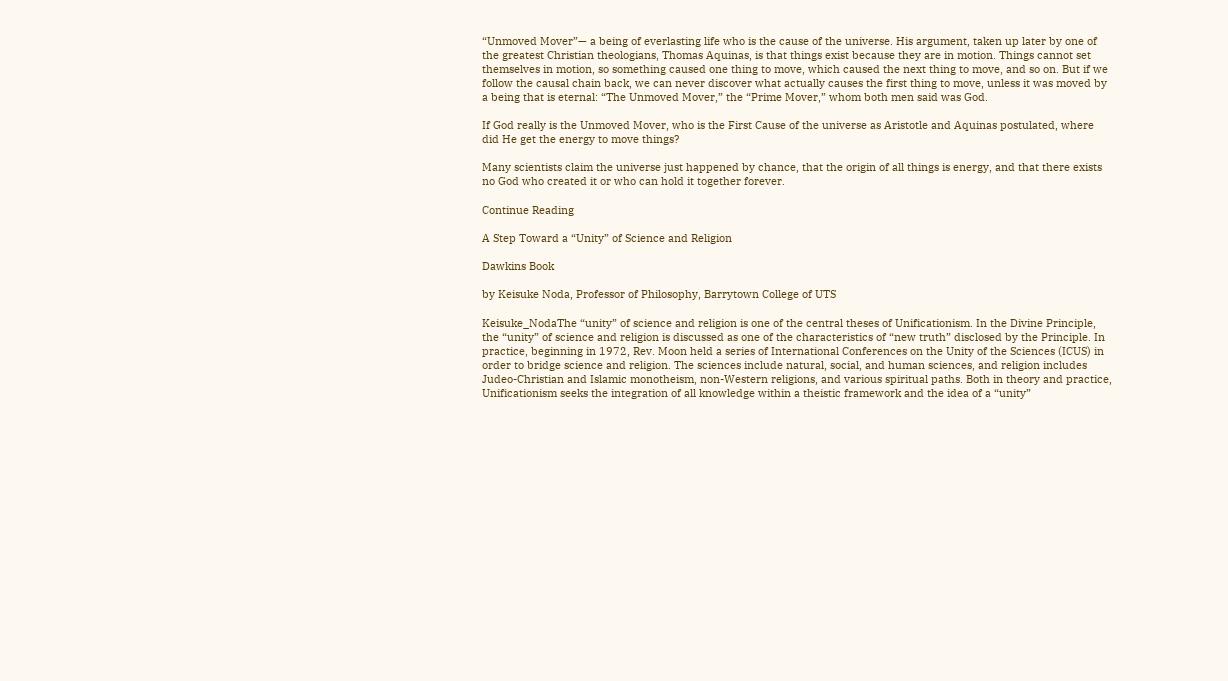“Unmoved Mover”— a being of everlasting life who is the cause of the universe. His argument, taken up later by one of the greatest Christian theologians, Thomas Aquinas, is that things exist because they are in motion. Things cannot set themselves in motion, so something caused one thing to move, which caused the next thing to move, and so on. But if we follow the causal chain back, we can never discover what actually causes the first thing to move, unless it was moved by a being that is eternal: “The Unmoved Mover,” the “Prime Mover,” whom both men said was God.

If God really is the Unmoved Mover, who is the First Cause of the universe as Aristotle and Aquinas postulated, where did He get the energy to move things?

Many scientists claim the universe just happened by chance, that the origin of all things is energy, and that there exists no God who created it or who can hold it together forever.

Continue Reading

A Step Toward a “Unity” of Science and Religion

Dawkins Book

by Keisuke Noda, Professor of Philosophy, Barrytown College of UTS

Keisuke_NodaThe “unity” of science and religion is one of the central theses of Unificationism. In the Divine Principle, the “unity” of science and religion is discussed as one of the characteristics of “new truth” disclosed by the Principle. In practice, beginning in 1972, Rev. Moon held a series of International Conferences on the Unity of the Sciences (ICUS) in order to bridge science and religion. The sciences include natural, social, and human sciences, and religion includes Judeo-Christian and Islamic monotheism, non-Western religions, and various spiritual paths. Both in theory and practice, Unificationism seeks the integration of all knowledge within a theistic framework and the idea of a “unity”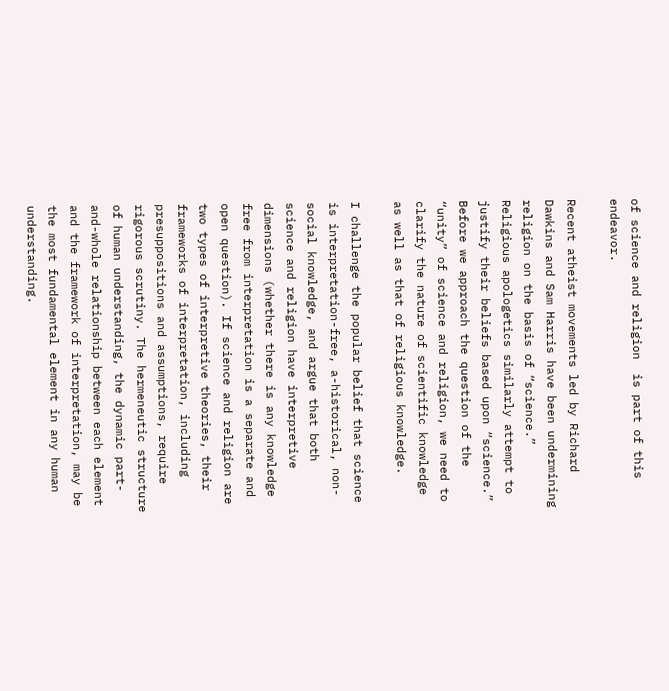of science and religion  is part of this endeavor.

Recent atheist movements led by Richard Dawkins and Sam Harris have been undermining religion on the basis of “science.” Religious apologetics similarly attempt to justify their beliefs based upon “science.” Before we approach the question of the “unity” of science and religion, we need to clarify the nature of scientific knowledge as well as that of religious knowledge.

I challenge the popular belief that science is interpretation-free, a-historical, non-social knowledge, and argue that both science and religion have interpretive dimensions (whether there is any knowledge free from interpretation is a separate and open question). If science and religion are two types of interpretive theories, their frameworks of interpretation, including presuppositions and assumptions, require rigorous scrutiny. The hermeneutic structure of human understanding, the dynamic part-and-whole relationship between each element and the framework of interpretation, may be the most fundamental element in any human understanding.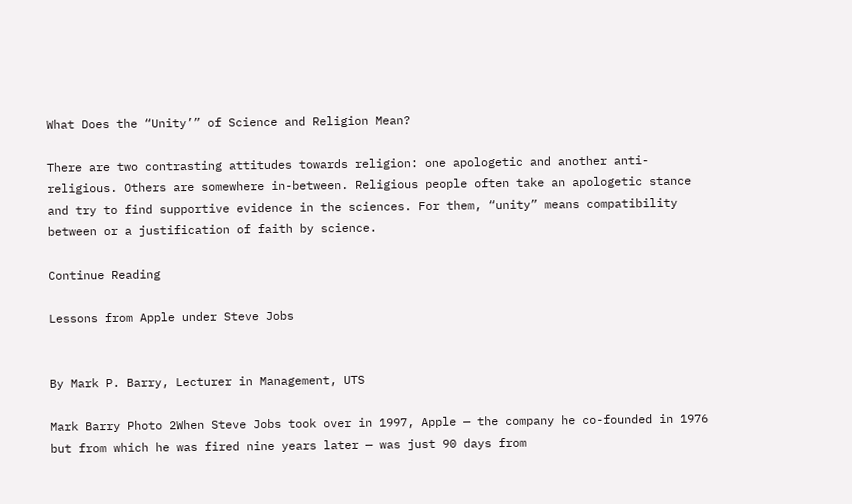What Does the “Unity’” of Science and Religion Mean?

There are two contrasting attitudes towards religion: one apologetic and another anti-religious. Others are somewhere in-between. Religious people often take an apologetic stance and try to find supportive evidence in the sciences. For them, “unity” means compatibility between or a justification of faith by science.

Continue Reading

Lessons from Apple under Steve Jobs


By Mark P. Barry, Lecturer in Management, UTS

Mark Barry Photo 2When Steve Jobs took over in 1997, Apple — the company he co-founded in 1976 but from which he was fired nine years later — was just 90 days from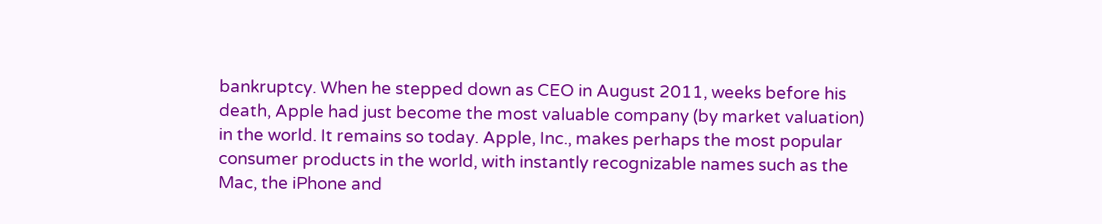bankruptcy. When he stepped down as CEO in August 2011, weeks before his death, Apple had just become the most valuable company (by market valuation) in the world. It remains so today. Apple, Inc., makes perhaps the most popular consumer products in the world, with instantly recognizable names such as the Mac, the iPhone and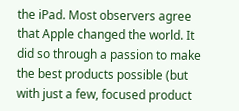the iPad. Most observers agree that Apple changed the world. It did so through a passion to make the best products possible (but with just a few, focused product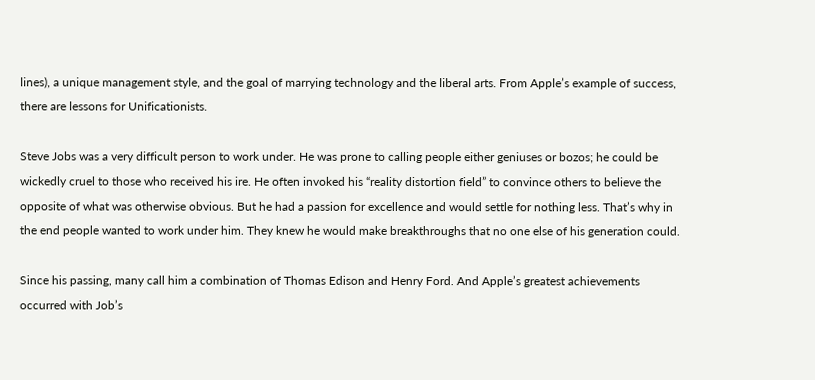lines), a unique management style, and the goal of marrying technology and the liberal arts. From Apple’s example of success, there are lessons for Unificationists.

Steve Jobs was a very difficult person to work under. He was prone to calling people either geniuses or bozos; he could be wickedly cruel to those who received his ire. He often invoked his “reality distortion field” to convince others to believe the opposite of what was otherwise obvious. But he had a passion for excellence and would settle for nothing less. That’s why in the end people wanted to work under him. They knew he would make breakthroughs that no one else of his generation could.

Since his passing, many call him a combination of Thomas Edison and Henry Ford. And Apple’s greatest achievements occurred with Job’s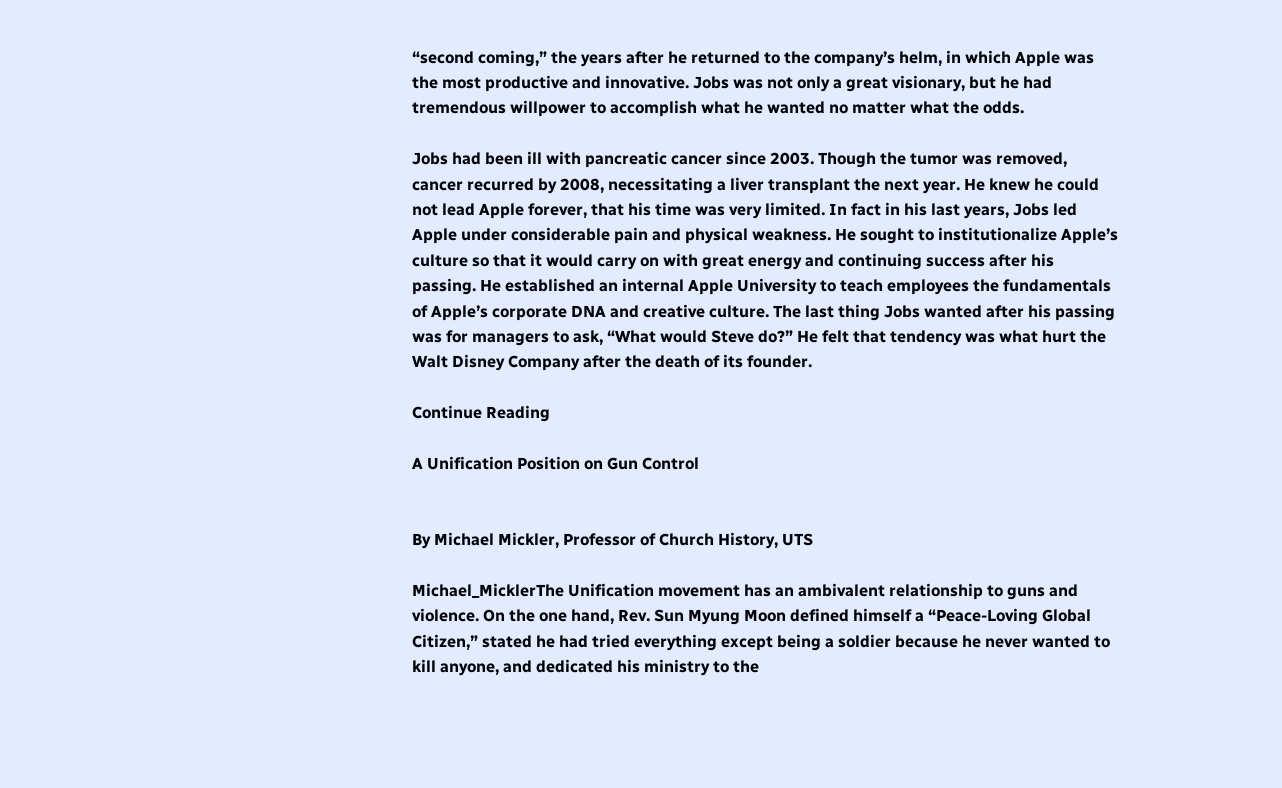“second coming,” the years after he returned to the company’s helm, in which Apple was the most productive and innovative. Jobs was not only a great visionary, but he had tremendous willpower to accomplish what he wanted no matter what the odds.

Jobs had been ill with pancreatic cancer since 2003. Though the tumor was removed, cancer recurred by 2008, necessitating a liver transplant the next year. He knew he could not lead Apple forever, that his time was very limited. In fact in his last years, Jobs led Apple under considerable pain and physical weakness. He sought to institutionalize Apple’s culture so that it would carry on with great energy and continuing success after his passing. He established an internal Apple University to teach employees the fundamentals of Apple’s corporate DNA and creative culture. The last thing Jobs wanted after his passing was for managers to ask, “What would Steve do?” He felt that tendency was what hurt the Walt Disney Company after the death of its founder.

Continue Reading

A Unification Position on Gun Control


By Michael Mickler, Professor of Church History, UTS

Michael_MicklerThe Unification movement has an ambivalent relationship to guns and violence. On the one hand, Rev. Sun Myung Moon defined himself a “Peace-Loving Global Citizen,” stated he had tried everything except being a soldier because he never wanted to kill anyone, and dedicated his ministry to the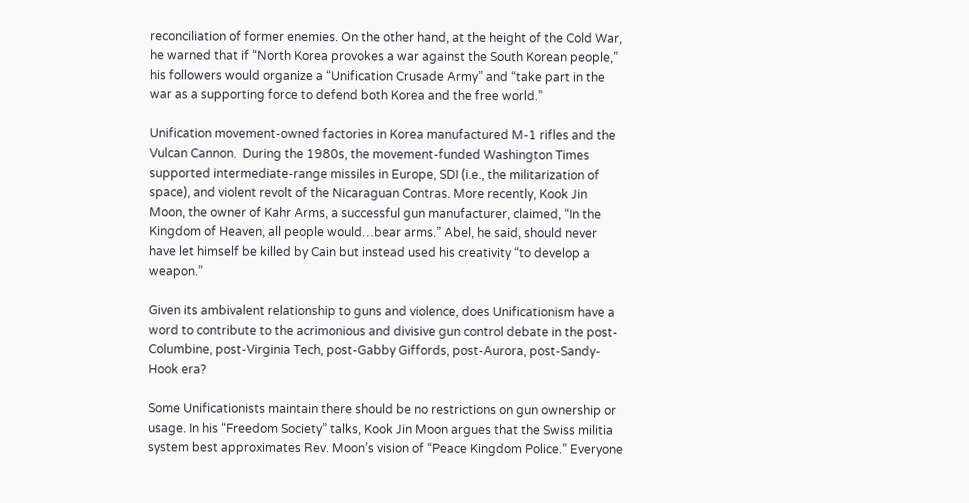reconciliation of former enemies. On the other hand, at the height of the Cold War, he warned that if “North Korea provokes a war against the South Korean people,” his followers would organize a “Unification Crusade Army” and “take part in the war as a supporting force to defend both Korea and the free world.”

Unification movement-owned factories in Korea manufactured M-1 rifles and the Vulcan Cannon.  During the 1980s, the movement-funded Washington Times supported intermediate-range missiles in Europe, SDI (i.e., the militarization of space), and violent revolt of the Nicaraguan Contras. More recently, Kook Jin Moon, the owner of Kahr Arms, a successful gun manufacturer, claimed, “In the Kingdom of Heaven, all people would…bear arms.” Abel, he said, should never have let himself be killed by Cain but instead used his creativity “to develop a weapon.”

Given its ambivalent relationship to guns and violence, does Unificationism have a word to contribute to the acrimonious and divisive gun control debate in the post-Columbine, post-Virginia Tech, post-Gabby Giffords, post-Aurora, post-Sandy-Hook era?

Some Unificationists maintain there should be no restrictions on gun ownership or usage. In his “Freedom Society” talks, Kook Jin Moon argues that the Swiss militia system best approximates Rev. Moon’s vision of “Peace Kingdom Police.” Everyone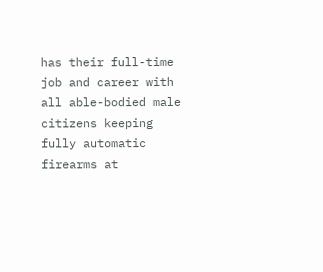has their full-time job and career with all able-bodied male citizens keeping fully automatic firearms at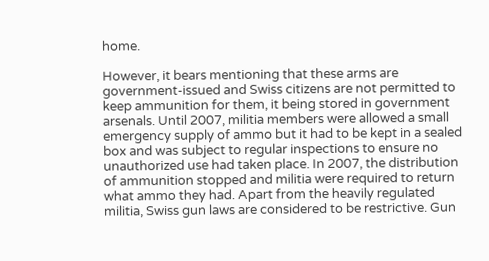home.

However, it bears mentioning that these arms are government-issued and Swiss citizens are not permitted to keep ammunition for them, it being stored in government arsenals. Until 2007, militia members were allowed a small emergency supply of ammo but it had to be kept in a sealed box and was subject to regular inspections to ensure no unauthorized use had taken place. In 2007, the distribution of ammunition stopped and militia were required to return what ammo they had. Apart from the heavily regulated militia, Swiss gun laws are considered to be restrictive. Gun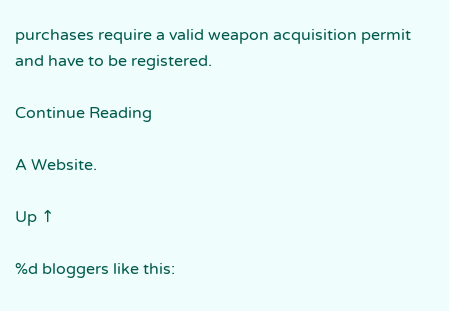purchases require a valid weapon acquisition permit and have to be registered.

Continue Reading

A Website.

Up ↑

%d bloggers like this: